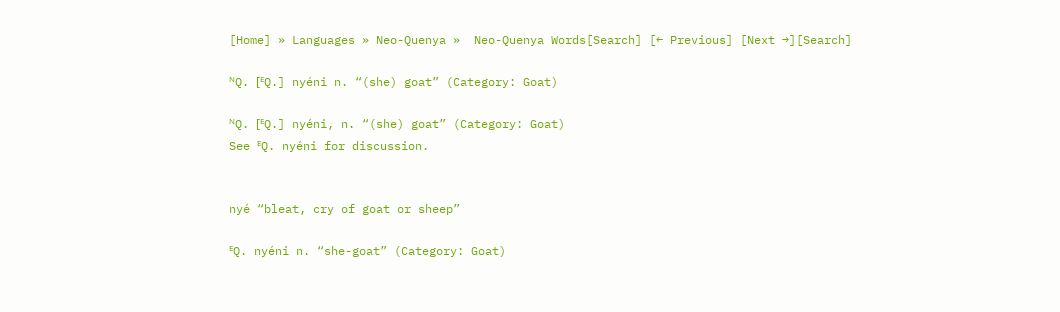[Home] » Languages » Neo-Quenya »  Neo-Quenya Words[Search] [← Previous] [Next →][Search]

ᴺQ. [ᴱQ.] nyéni n. “(she) goat” (Category: Goat)

ᴺQ. [ᴱQ.] nyéni, n. “(she) goat” (Category: Goat)
See ᴱQ. nyéni for discussion.


nyé “bleat, cry of goat or sheep”

ᴱQ. nyéni n. “she-goat” (Category: Goat)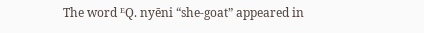The word ᴱQ. nyēni “she-goat” appeared in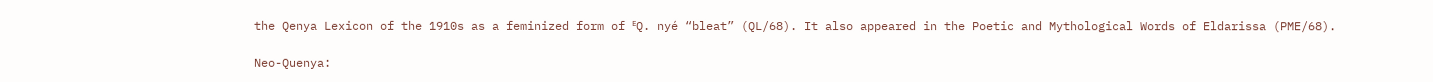the Qenya Lexicon of the 1910s as a feminized form of ᴱQ. nyé “bleat” (QL/68). It also appeared in the Poetic and Mythological Words of Eldarissa (PME/68).

Neo-Quenya: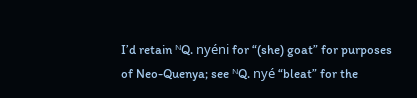I’d retain ᴺQ. nyéni for “(she) goat” for purposes of Neo-Quenya; see ᴺQ. nyé “bleat” for the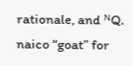rationale, and ᴺQ. naico “goat” for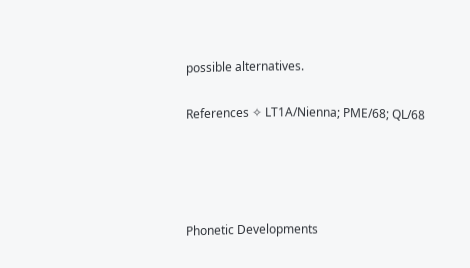possible alternatives.

References ✧ LT1A/Nienna; PME/68; QL/68




Phonetic Developments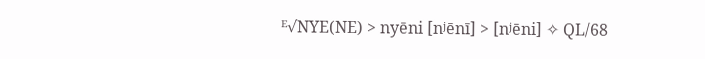ᴱ√NYE(NE) > nyēni [nʲēnī] > [nʲēni] ✧ QL/68